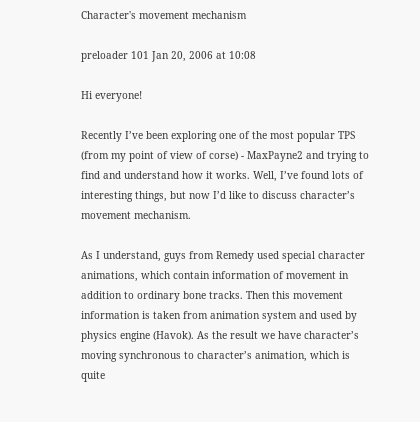Character's movement mechanism

preloader 101 Jan 20, 2006 at 10:08

Hi everyone!

Recently I’ve been exploring one of the most popular TPS (from my point of view of corse) - MaxPayne2 and trying to find and understand how it works. Well, I’ve found lots of interesting things, but now I’d like to discuss character’s movement mechanism.

As I understand, guys from Remedy used special character animations, which contain information of movement in addition to ordinary bone tracks. Then this movement information is taken from animation system and used by physics engine (Havok). As the result we have character’s moving synchronous to character’s animation, which is quite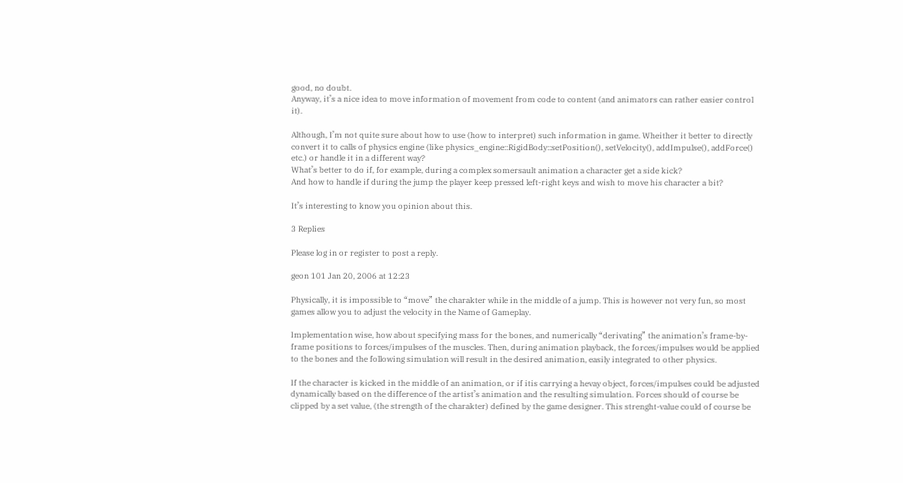good, no doubt.
Anyway, it’s a nice idea to move information of movement from code to content (and animators can rather easier control it).

Although, I’m not quite sure about how to use (how to interpret) such information in game. Wheither it better to directly convert it to calls of physics engine (like physics_engine::RigidBody::setPosition(), setVelocity(), addImpulse(), addForce() etc.) or handle it in a different way?
What’s better to do if, for example, during a complex somersault animation a character get a side kick?
And how to handle if during the jump the player keep pressed left-right keys and wish to move his character a bit?

It’s interesting to know you opinion about this.

3 Replies

Please log in or register to post a reply.

geon 101 Jan 20, 2006 at 12:23

Physically, it is impossible to “move” the charakter while in the middle of a jump. This is however not very fun, so most games allow you to adjust the velocity in the Name of Gameplay.

Implementation wise, how about specifying mass for the bones, and numerically “derivating” the animation’s frame-by-frame positions to forces/impulses of the muscles. Then, during animation playback, the forces/impulses would be applied to the bones and the following simulation will result in the desired animation, easily integrated to other physics.

If the character is kicked in the middle of an animation, or if itis carrying a hevay object, forces/impulses could be adjusted dynamically based on the difference of the artist’s animation and the resulting simulation. Forces should of course be clipped by a set value, (the strength of the charakter) defined by the game designer. This strenght-value could of course be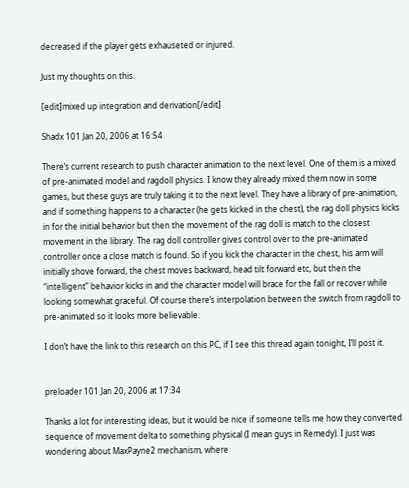decreased if the player gets exhauseted or injured.

Just my thoughts on this.

[edit]mixed up integration and derivation[/edit]

Shadx 101 Jan 20, 2006 at 16:54

There’s current research to push character animation to the next level. One of them is a mixed of pre-animated model and ragdoll physics. I know they already mixed them now in some games, but these guys are truly taking it to the next level. They have a library of pre-animation, and if something happens to a character (he gets kicked in the chest), the rag doll physics kicks in for the initial behavior but then the movement of the rag doll is match to the closest movement in the library. The rag doll controller gives control over to the pre-animated controller once a close match is found. So if you kick the character in the chest, his arm will initially shove forward, the chest moves backward, head tilt forward etc, but then the “intelligent” behavior kicks in and the character model will brace for the fall or recover while looking somewhat graceful. Of course there’s interpolation between the switch from ragdoll to pre-animated so it looks more believable.

I don’t have the link to this research on this PC, if I see this thread again tonight, I’ll post it.


preloader 101 Jan 20, 2006 at 17:34

Thanks a lot for interesting ideas, but it would be nice if someone tells me how they converted sequence of movement delta to something physical (I mean guys in Remedy). I just was wondering about MaxPayne2 mechanism, where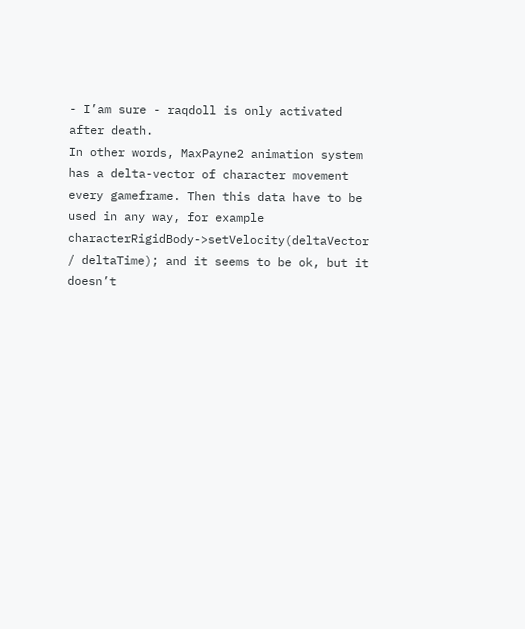- I’am sure - raqdoll is only activated after death.
In other words, MaxPayne2 animation system has a delta-vector of character movement every gameframe. Then this data have to be used in any way, for example characterRigidBody->setVelocity(deltaVector / deltaTime); and it seems to be ok, but it doesn’t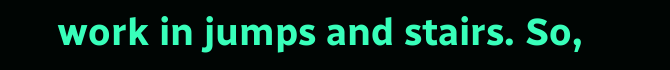work in jumps and stairs. So,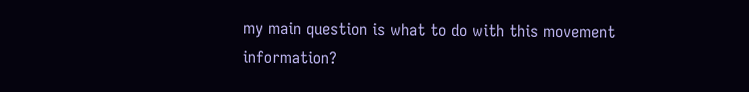my main question is what to do with this movement information?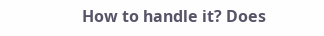How to handle it? Does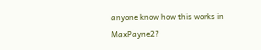anyone know how this works in MaxPayne2?